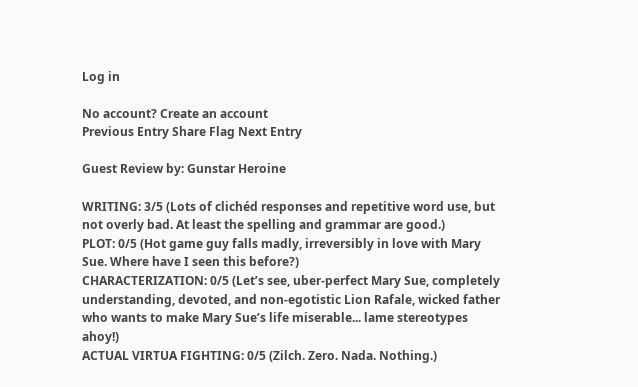Log in

No account? Create an account
Previous Entry Share Flag Next Entry

Guest Review by: Gunstar Heroine

WRITING: 3/5 (Lots of clichéd responses and repetitive word use, but not overly bad. At least the spelling and grammar are good.)
PLOT: 0/5 (Hot game guy falls madly, irreversibly in love with Mary Sue. Where have I seen this before?)
CHARACTERIZATION: 0/5 (Let’s see, uber-perfect Mary Sue, completely understanding, devoted, and non-egotistic Lion Rafale, wicked father who wants to make Mary Sue’s life miserable... lame stereotypes ahoy!)
ACTUAL VIRTUA FIGHTING: 0/5 (Zilch. Zero. Nada. Nothing.)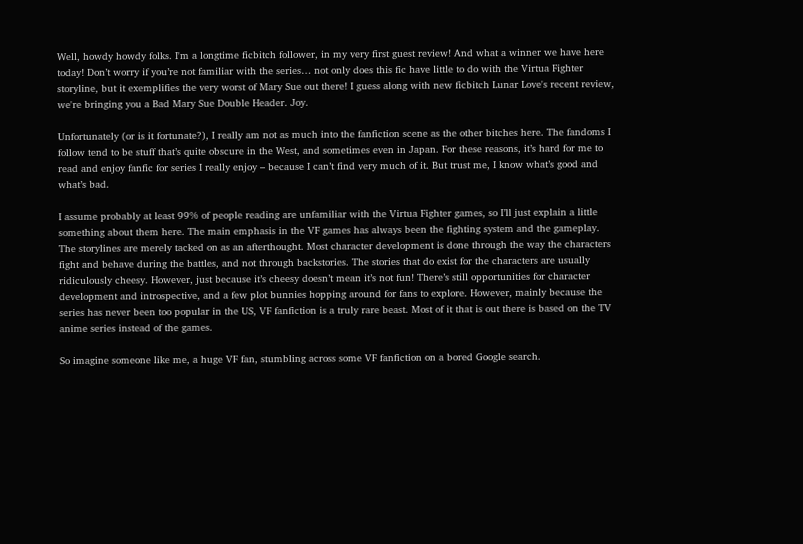Well, howdy howdy folks. I'm a longtime ficbitch follower, in my very first guest review! And what a winner we have here today! Don’t worry if you’re not familiar with the series… not only does this fic have little to do with the Virtua Fighter storyline, but it exemplifies the very worst of Mary Sue out there! I guess along with new ficbitch Lunar Love's recent review, we're bringing you a Bad Mary Sue Double Header. Joy.

Unfortunately (or is it fortunate?), I really am not as much into the fanfiction scene as the other bitches here. The fandoms I follow tend to be stuff that’s quite obscure in the West, and sometimes even in Japan. For these reasons, it’s hard for me to read and enjoy fanfic for series I really enjoy – because I can’t find very much of it. But trust me, I know what’s good and what’s bad.

I assume probably at least 99% of people reading are unfamiliar with the Virtua Fighter games, so I’ll just explain a little something about them here. The main emphasis in the VF games has always been the fighting system and the gameplay. The storylines are merely tacked on as an afterthought. Most character development is done through the way the characters fight and behave during the battles, and not through backstories. The stories that do exist for the characters are usually ridiculously cheesy. However, just because it’s cheesy doesn’t mean it’s not fun! There’s still opportunities for character development and introspective, and a few plot bunnies hopping around for fans to explore. However, mainly because the series has never been too popular in the US, VF fanfiction is a truly rare beast. Most of it that is out there is based on the TV anime series instead of the games.

So imagine someone like me, a huge VF fan, stumbling across some VF fanfiction on a bored Google search.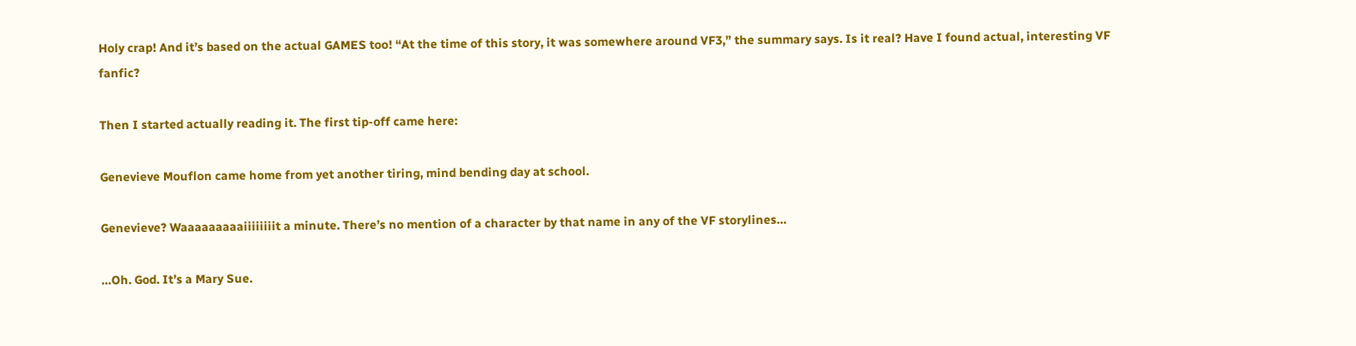Holy crap! And it’s based on the actual GAMES too! “At the time of this story, it was somewhere around VF3,” the summary says. Is it real? Have I found actual, interesting VF fanfic?

Then I started actually reading it. The first tip-off came here:

Genevieve Mouflon came home from yet another tiring, mind bending day at school.

Genevieve? Waaaaaaaaaiiiiiiiit a minute. There’s no mention of a character by that name in any of the VF storylines…

…Oh. God. It’s a Mary Sue.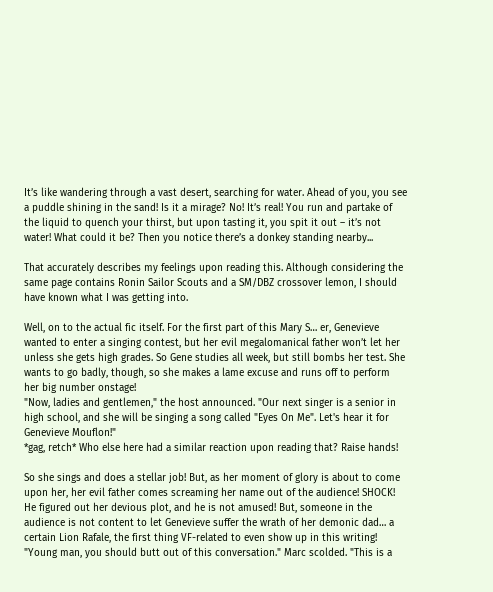It’s like wandering through a vast desert, searching for water. Ahead of you, you see a puddle shining in the sand! Is it a mirage? No! It’s real! You run and partake of the liquid to quench your thirst, but upon tasting it, you spit it out – it’s not water! What could it be? Then you notice there’s a donkey standing nearby...

That accurately describes my feelings upon reading this. Although considering the same page contains Ronin Sailor Scouts and a SM/DBZ crossover lemon, I should have known what I was getting into.

Well, on to the actual fic itself. For the first part of this Mary S… er, Genevieve wanted to enter a singing contest, but her evil megalomanical father won’t let her unless she gets high grades. So Gene studies all week, but still bombs her test. She wants to go badly, though, so she makes a lame excuse and runs off to perform her big number onstage!
"Now, ladies and gentlemen," the host announced. "Our next singer is a senior in high school, and she will be singing a song called "Eyes On Me". Let's hear it for Genevieve Mouflon!"
*gag, retch* Who else here had a similar reaction upon reading that? Raise hands!

So she sings and does a stellar job! But, as her moment of glory is about to come upon her, her evil father comes screaming her name out of the audience! SHOCK! He figured out her devious plot, and he is not amused! But, someone in the audience is not content to let Genevieve suffer the wrath of her demonic dad… a certain Lion Rafale, the first thing VF-related to even show up in this writing!
"Young man, you should butt out of this conversation." Marc scolded. "This is a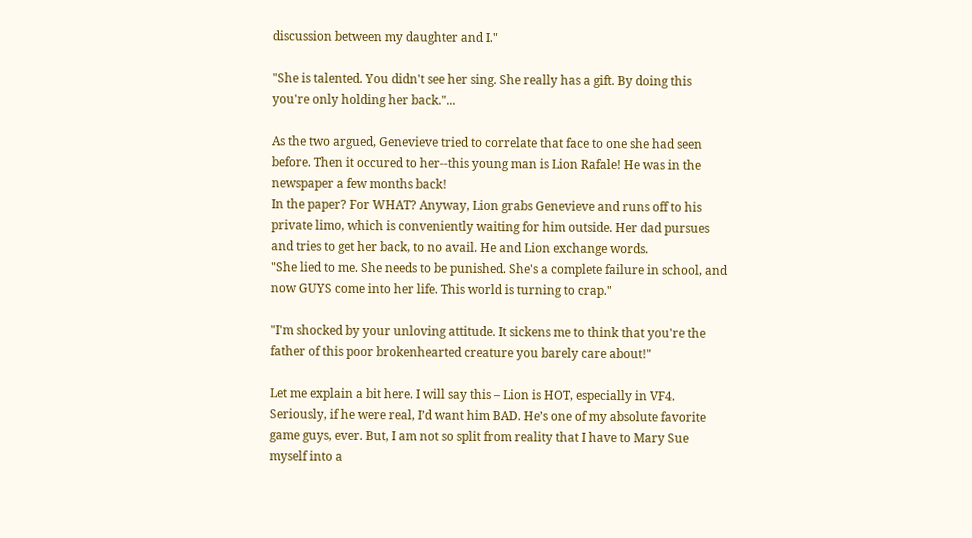discussion between my daughter and I."

"She is talented. You didn't see her sing. She really has a gift. By doing this you're only holding her back."...

As the two argued, Genevieve tried to correlate that face to one she had seen before. Then it occured to her--this young man is Lion Rafale! He was in the newspaper a few months back!
In the paper? For WHAT? Anyway, Lion grabs Genevieve and runs off to his private limo, which is conveniently waiting for him outside. Her dad pursues and tries to get her back, to no avail. He and Lion exchange words.
"She lied to me. She needs to be punished. She's a complete failure in school, and now GUYS come into her life. This world is turning to crap."

"I'm shocked by your unloving attitude. It sickens me to think that you're the father of this poor brokenhearted creature you barely care about!"

Let me explain a bit here. I will say this – Lion is HOT, especially in VF4. Seriously, if he were real, I’d want him BAD. He’s one of my absolute favorite game guys, ever. But, I am not so split from reality that I have to Mary Sue myself into a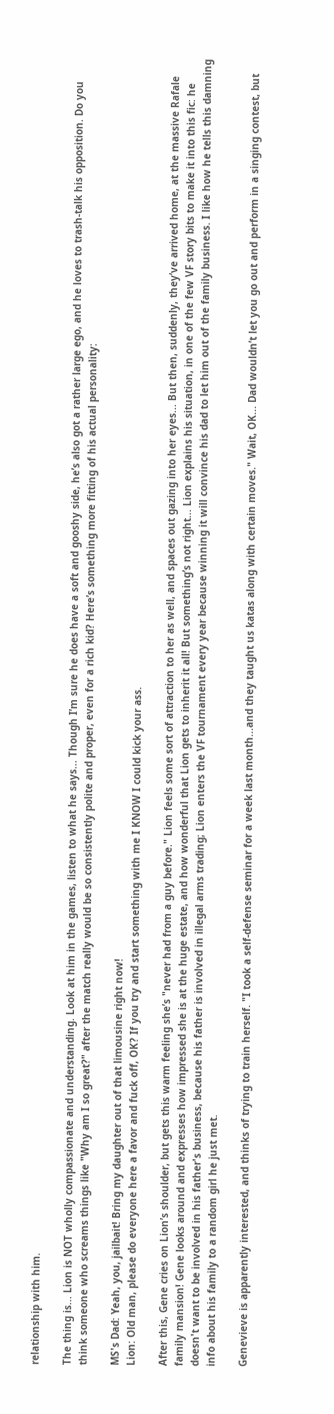relationship with him.

The thing is... Lion is NOT wholly compassionate and understanding. Look at him in the games, listen to what he says... Though I’m sure he does have a soft and gooshy side, he’s also got a rather large ego, and he loves to trash-talk his opposition. Do you think someone who screams things like "Why am I so great?" after the match really would be so consistently polite and proper, even for a rich kid? Here’s something more fitting of his actual personality:

MS's Dad: Yeah, you, jailbait! Bring my daughter out of that limousine right now!
Lion: Old man, please do everyone here a favor and fuck off, OK? If you try and start something with me I KNOW I could kick your ass.

After this, Gene cries on Lion’s shoulder, but gets this warm feeling she’s "never had from a guy before." Lion feels some sort of attraction to her as well, and spaces out gazing into her eyes... But then, suddenly, they’ve arrived home, at the massive Rafale family mansion! Gene looks around and expresses how impressed she is at the huge estate, and how wonderful that Lion gets to inherit it all! But something’s not right... Lion explains his situation, in one of the few VF story bits to make it into this fic: he doesn't want to be involved in his father's business, because his father is involved in illegal arms trading; Lion enters the VF tournament every year because winning it will convince his dad to let him out of the family business. I like how he tells this damning info about his family to a random girl he just met.

Genevieve is apparently interested, and thinks of trying to train herself. "I took a self-defense seminar for a week last month...and they taught us katas along with certain moves." Wait, OK... Dad wouldn’t let you go out and perform in a singing contest, but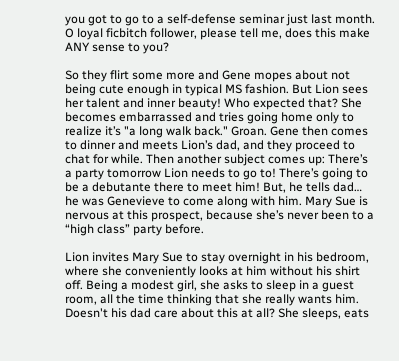you got to go to a self-defense seminar just last month. O loyal ficbitch follower, please tell me, does this make ANY sense to you?

So they flirt some more and Gene mopes about not being cute enough in typical MS fashion. But Lion sees her talent and inner beauty! Who expected that? She becomes embarrassed and tries going home only to realize it’s "a long walk back." Groan. Gene then comes to dinner and meets Lion’s dad, and they proceed to chat for while. Then another subject comes up: There’s a party tomorrow Lion needs to go to! There’s going to be a debutante there to meet him! But, he tells dad… he was Genevieve to come along with him. Mary Sue is nervous at this prospect, because she’s never been to a “high class” party before.

Lion invites Mary Sue to stay overnight in his bedroom, where she conveniently looks at him without his shirt off. Being a modest girl, she asks to sleep in a guest room, all the time thinking that she really wants him. Doesn't his dad care about this at all? She sleeps, eats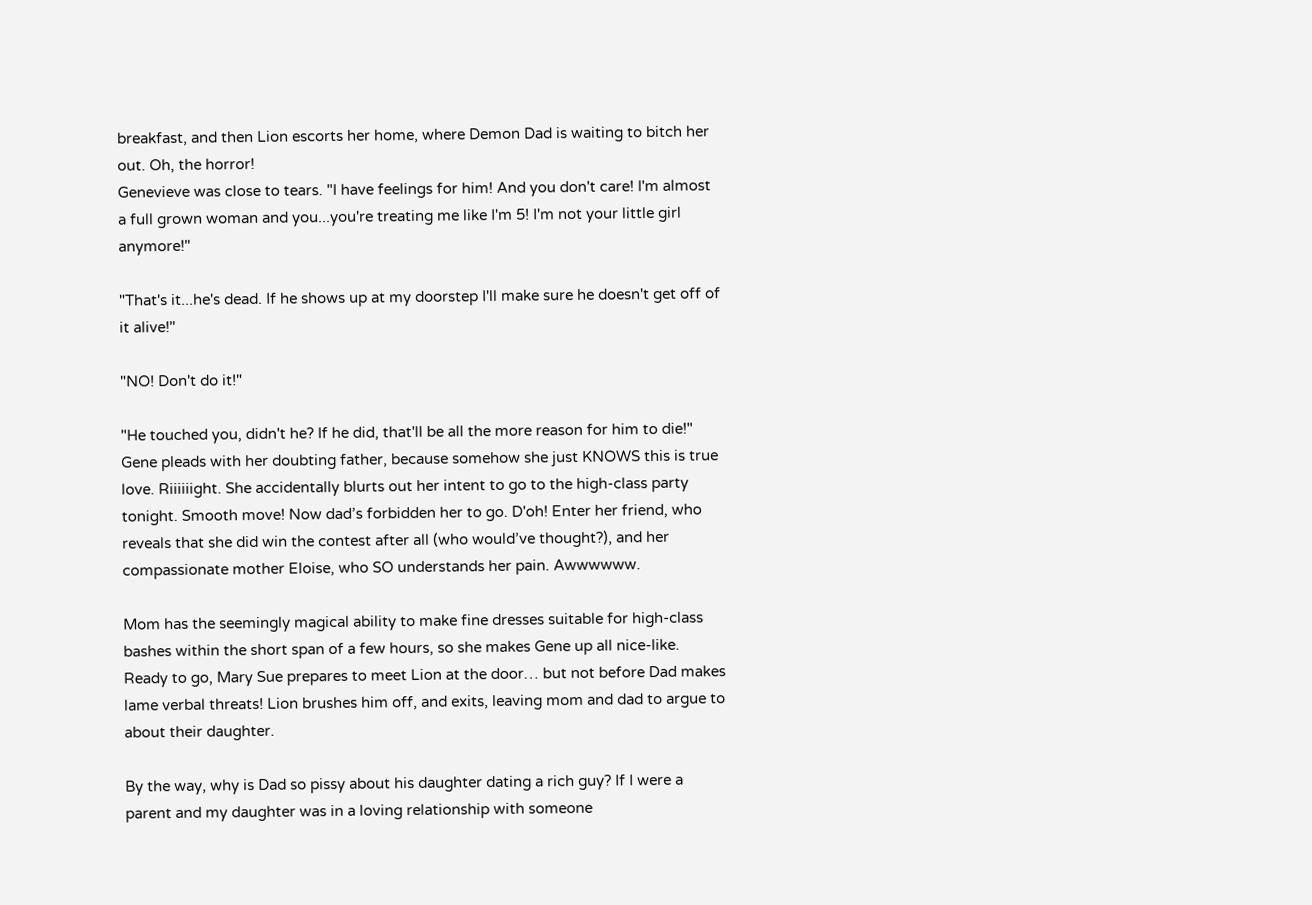breakfast, and then Lion escorts her home, where Demon Dad is waiting to bitch her out. Oh, the horror!
Genevieve was close to tears. "I have feelings for him! And you don't care! I'm almost a full grown woman and you...you're treating me like I'm 5! I'm not your little girl anymore!"

"That's it...he's dead. If he shows up at my doorstep I'll make sure he doesn't get off of it alive!"

"NO! Don't do it!"

"He touched you, didn't he? If he did, that'll be all the more reason for him to die!"
Gene pleads with her doubting father, because somehow she just KNOWS this is true love. Riiiiiight. She accidentally blurts out her intent to go to the high-class party tonight. Smooth move! Now dad’s forbidden her to go. D'oh! Enter her friend, who reveals that she did win the contest after all (who would’ve thought?), and her compassionate mother Eloise, who SO understands her pain. Awwwwww.

Mom has the seemingly magical ability to make fine dresses suitable for high-class bashes within the short span of a few hours, so she makes Gene up all nice-like. Ready to go, Mary Sue prepares to meet Lion at the door… but not before Dad makes lame verbal threats! Lion brushes him off, and exits, leaving mom and dad to argue to about their daughter.

By the way, why is Dad so pissy about his daughter dating a rich guy? If I were a parent and my daughter was in a loving relationship with someone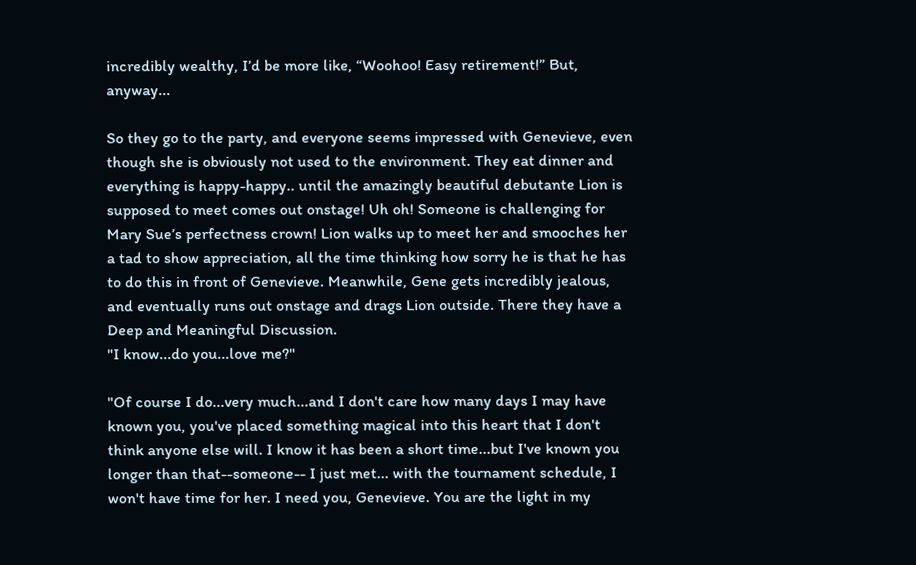incredibly wealthy, I’d be more like, “Woohoo! Easy retirement!” But, anyway...

So they go to the party, and everyone seems impressed with Genevieve, even though she is obviously not used to the environment. They eat dinner and everything is happy-happy.. until the amazingly beautiful debutante Lion is supposed to meet comes out onstage! Uh oh! Someone is challenging for Mary Sue’s perfectness crown! Lion walks up to meet her and smooches her a tad to show appreciation, all the time thinking how sorry he is that he has to do this in front of Genevieve. Meanwhile, Gene gets incredibly jealous, and eventually runs out onstage and drags Lion outside. There they have a Deep and Meaningful Discussion.
"I know...do you...love me?"

"Of course I do...very much...and I don't care how many days I may have known you, you've placed something magical into this heart that I don't think anyone else will. I know it has been a short time...but I've known you longer than that--someone-- I just met... with the tournament schedule, I won't have time for her. I need you, Genevieve. You are the light in my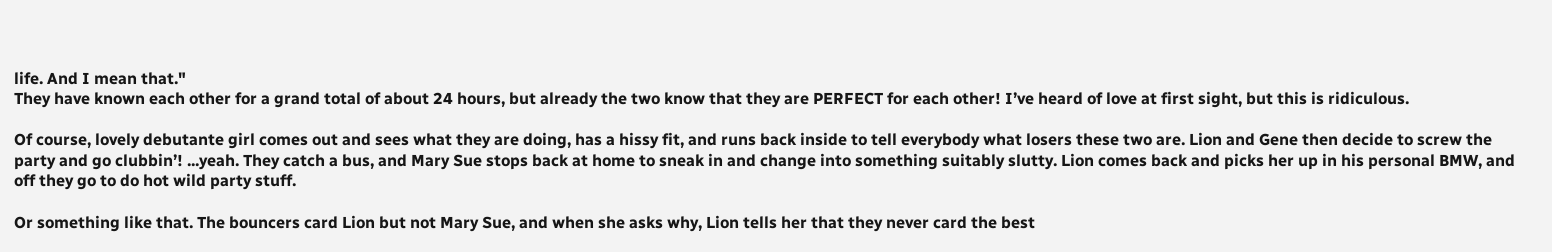life. And I mean that."
They have known each other for a grand total of about 24 hours, but already the two know that they are PERFECT for each other! I’ve heard of love at first sight, but this is ridiculous.

Of course, lovely debutante girl comes out and sees what they are doing, has a hissy fit, and runs back inside to tell everybody what losers these two are. Lion and Gene then decide to screw the party and go clubbin’! ...yeah. They catch a bus, and Mary Sue stops back at home to sneak in and change into something suitably slutty. Lion comes back and picks her up in his personal BMW, and off they go to do hot wild party stuff.

Or something like that. The bouncers card Lion but not Mary Sue, and when she asks why, Lion tells her that they never card the best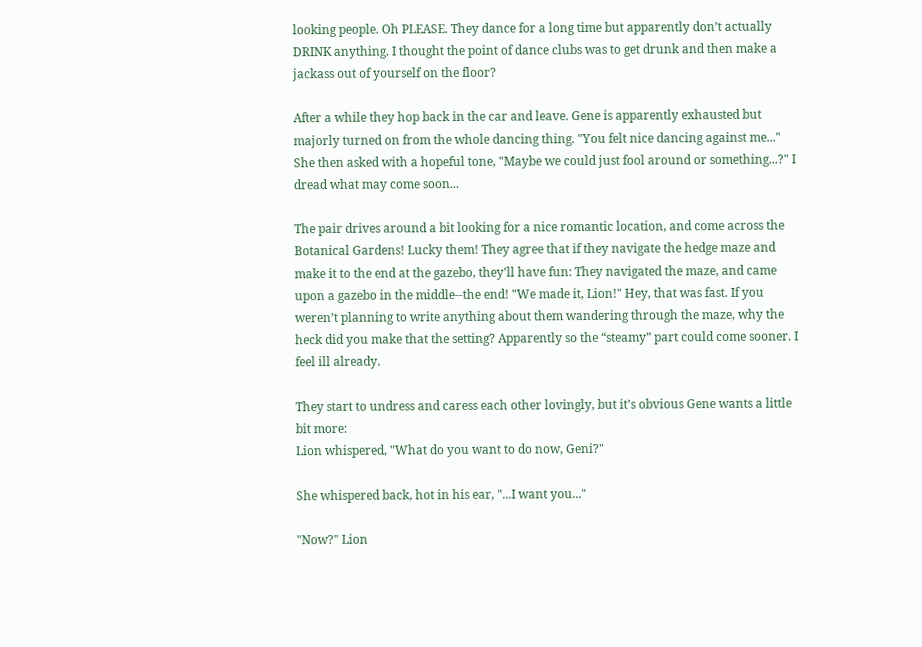looking people. Oh PLEASE. They dance for a long time but apparently don’t actually DRINK anything. I thought the point of dance clubs was to get drunk and then make a jackass out of yourself on the floor?

After a while they hop back in the car and leave. Gene is apparently exhausted but majorly turned on from the whole dancing thing. "You felt nice dancing against me..." She then asked with a hopeful tone, "Maybe we could just fool around or something...?" I dread what may come soon...

The pair drives around a bit looking for a nice romantic location, and come across the Botanical Gardens! Lucky them! They agree that if they navigate the hedge maze and make it to the end at the gazebo, they’ll have fun: They navigated the maze, and came upon a gazebo in the middle--the end! "We made it, Lion!" Hey, that was fast. If you weren’t planning to write anything about them wandering through the maze, why the heck did you make that the setting? Apparently so the “steamy” part could come sooner. I feel ill already.

They start to undress and caress each other lovingly, but it’s obvious Gene wants a little bit more:
Lion whispered, "What do you want to do now, Geni?"

She whispered back, hot in his ear, "...I want you..."

"Now?" Lion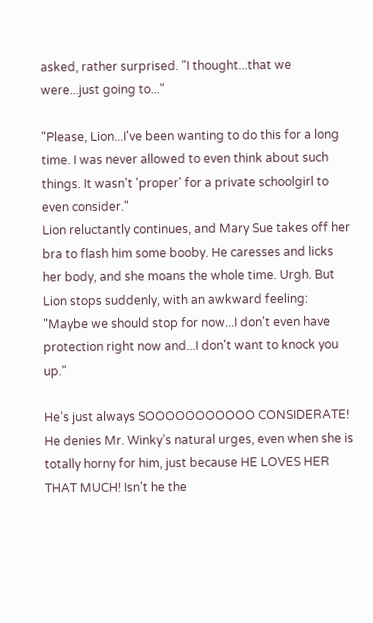asked, rather surprised. "I thought...that we were...just going to..."

"Please, Lion...I've been wanting to do this for a long time. I was never allowed to even think about such things. It wasn't 'proper' for a private schoolgirl to even consider."
Lion reluctantly continues, and Mary Sue takes off her bra to flash him some booby. He caresses and licks her body, and she moans the whole time. Urgh. But Lion stops suddenly, with an awkward feeling: "Maybe we should stop for now...I don't even have protection right now and...I don't want to knock you up."

He’s just always SOOOOOOOOOOO CONSIDERATE! He denies Mr. Winky’s natural urges, even when she is totally horny for him, just because HE LOVES HER THAT MUCH! Isn’t he the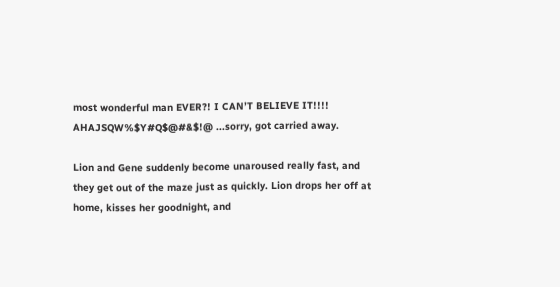most wonderful man EVER?! I CAN’T BELIEVE IT!!!! AHAJSQW%$Y#Q$@#&$!@ ...sorry, got carried away.

Lion and Gene suddenly become unaroused really fast, and they get out of the maze just as quickly. Lion drops her off at home, kisses her goodnight, and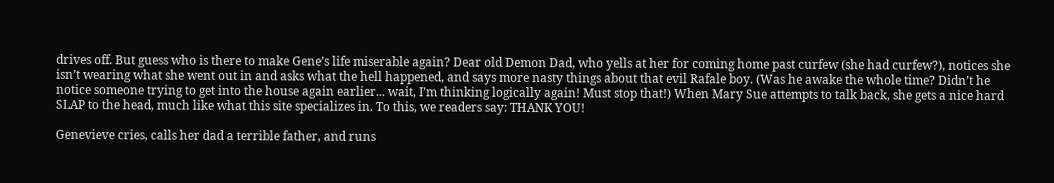drives off. But guess who is there to make Gene’s life miserable again? Dear old Demon Dad, who yells at her for coming home past curfew (she had curfew?), notices she isn’t wearing what she went out in and asks what the hell happened, and says more nasty things about that evil Rafale boy. (Was he awake the whole time? Didn’t he notice someone trying to get into the house again earlier... wait, I’m thinking logically again! Must stop that!) When Mary Sue attempts to talk back, she gets a nice hard SLAP to the head, much like what this site specializes in. To this, we readers say: THANK YOU!

Genevieve cries, calls her dad a terrible father, and runs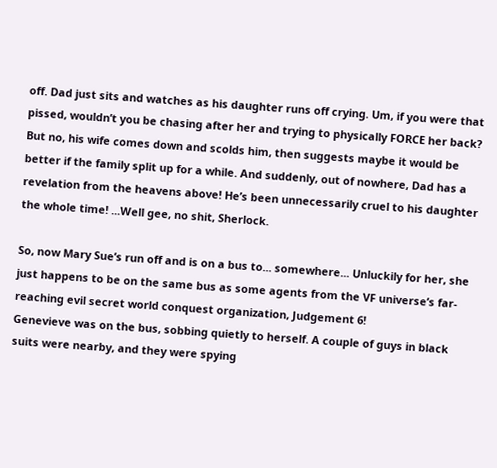off. Dad just sits and watches as his daughter runs off crying. Um, if you were that pissed, wouldn’t you be chasing after her and trying to physically FORCE her back? But no, his wife comes down and scolds him, then suggests maybe it would be better if the family split up for a while. And suddenly, out of nowhere, Dad has a revelation from the heavens above! He’s been unnecessarily cruel to his daughter the whole time! ...Well gee, no shit, Sherlock.

So, now Mary Sue’s run off and is on a bus to... somewhere... Unluckily for her, she just happens to be on the same bus as some agents from the VF universe’s far-reaching evil secret world conquest organization, Judgement 6!
Genevieve was on the bus, sobbing quietly to herself. A couple of guys in black suits were nearby, and they were spying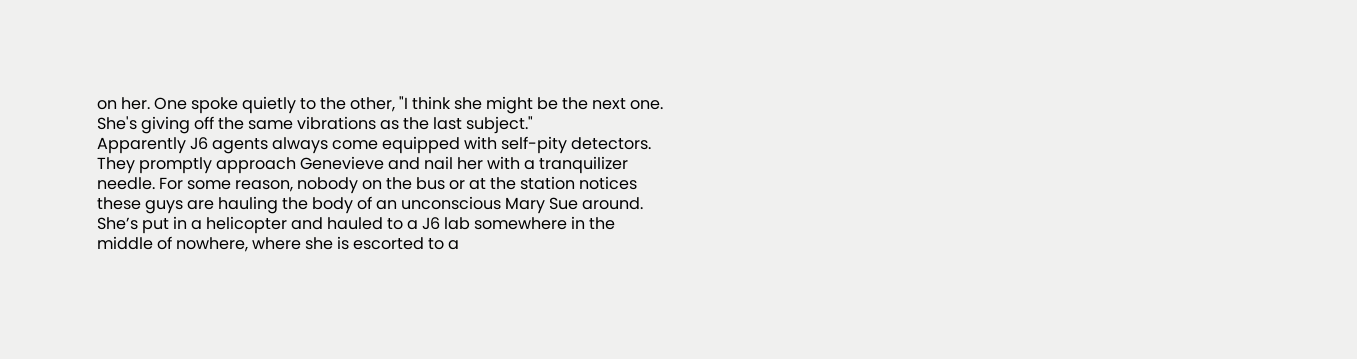on her. One spoke quietly to the other, "I think she might be the next one. She's giving off the same vibrations as the last subject."
Apparently J6 agents always come equipped with self-pity detectors. They promptly approach Genevieve and nail her with a tranquilizer needle. For some reason, nobody on the bus or at the station notices these guys are hauling the body of an unconscious Mary Sue around. She’s put in a helicopter and hauled to a J6 lab somewhere in the middle of nowhere, where she is escorted to a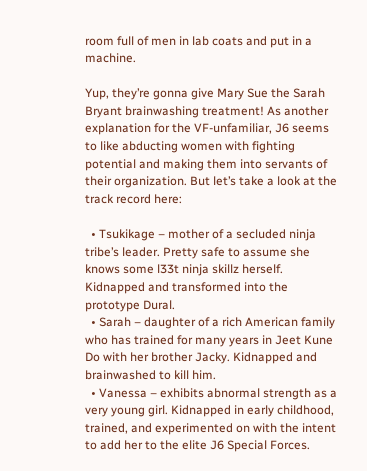room full of men in lab coats and put in a machine.

Yup, they’re gonna give Mary Sue the Sarah Bryant brainwashing treatment! As another explanation for the VF-unfamiliar, J6 seems to like abducting women with fighting potential and making them into servants of their organization. But let’s take a look at the track record here:

  • Tsukikage – mother of a secluded ninja tribe’s leader. Pretty safe to assume she knows some l33t ninja skillz herself. Kidnapped and transformed into the prototype Dural.
  • Sarah – daughter of a rich American family who has trained for many years in Jeet Kune Do with her brother Jacky. Kidnapped and brainwashed to kill him.
  • Vanessa – exhibits abnormal strength as a very young girl. Kidnapped in early childhood, trained, and experimented on with the intent to add her to the elite J6 Special Forces.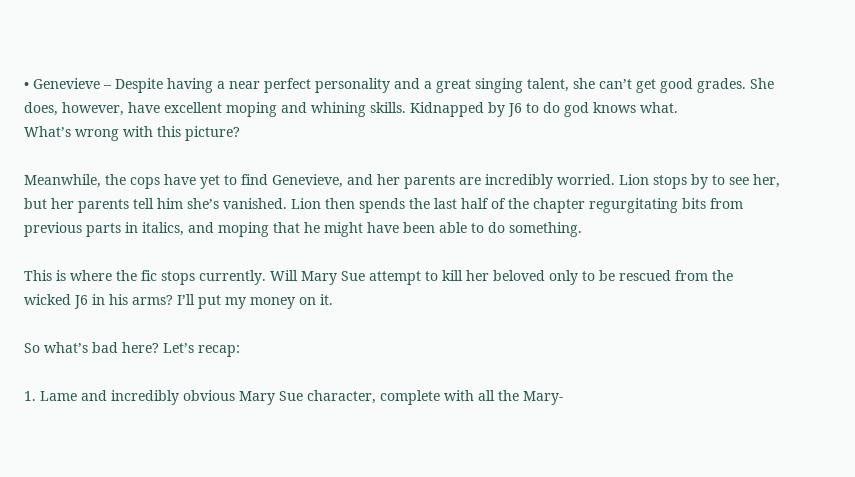• Genevieve – Despite having a near perfect personality and a great singing talent, she can’t get good grades. She does, however, have excellent moping and whining skills. Kidnapped by J6 to do god knows what.
What’s wrong with this picture?

Meanwhile, the cops have yet to find Genevieve, and her parents are incredibly worried. Lion stops by to see her, but her parents tell him she’s vanished. Lion then spends the last half of the chapter regurgitating bits from previous parts in italics, and moping that he might have been able to do something.

This is where the fic stops currently. Will Mary Sue attempt to kill her beloved only to be rescued from the wicked J6 in his arms? I’ll put my money on it.

So what’s bad here? Let’s recap:

1. Lame and incredibly obvious Mary Sue character, complete with all the Mary-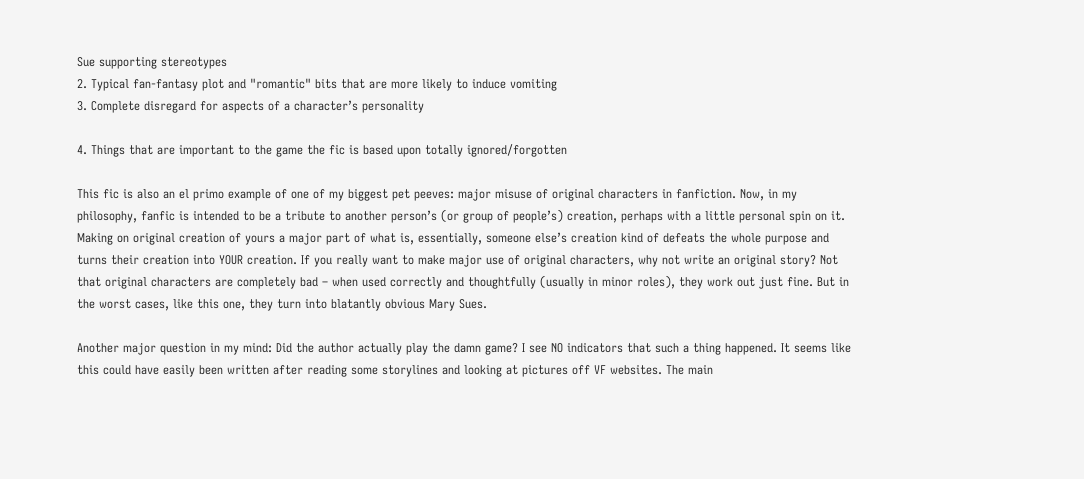Sue supporting stereotypes
2. Typical fan-fantasy plot and "romantic" bits that are more likely to induce vomiting
3. Complete disregard for aspects of a character’s personality

4. Things that are important to the game the fic is based upon totally ignored/forgotten

This fic is also an el primo example of one of my biggest pet peeves: major misuse of original characters in fanfiction. Now, in my philosophy, fanfic is intended to be a tribute to another person’s (or group of people’s) creation, perhaps with a little personal spin on it. Making on original creation of yours a major part of what is, essentially, someone else’s creation kind of defeats the whole purpose and turns their creation into YOUR creation. If you really want to make major use of original characters, why not write an original story? Not that original characters are completely bad – when used correctly and thoughtfully (usually in minor roles), they work out just fine. But in the worst cases, like this one, they turn into blatantly obvious Mary Sues.

Another major question in my mind: Did the author actually play the damn game? I see NO indicators that such a thing happened. It seems like this could have easily been written after reading some storylines and looking at pictures off VF websites. The main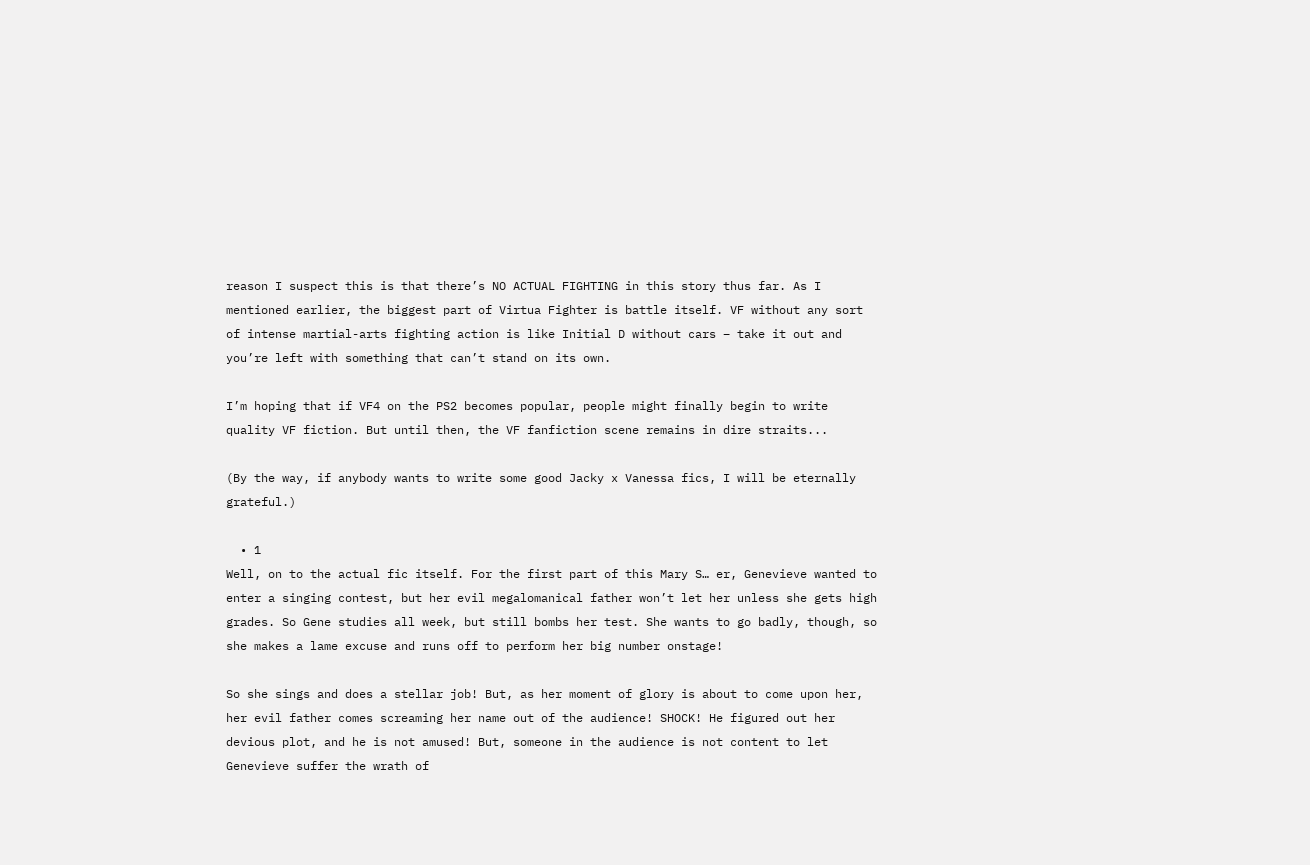reason I suspect this is that there’s NO ACTUAL FIGHTING in this story thus far. As I mentioned earlier, the biggest part of Virtua Fighter is battle itself. VF without any sort of intense martial-arts fighting action is like Initial D without cars – take it out and you’re left with something that can’t stand on its own.

I’m hoping that if VF4 on the PS2 becomes popular, people might finally begin to write quality VF fiction. But until then, the VF fanfiction scene remains in dire straits...

(By the way, if anybody wants to write some good Jacky x Vanessa fics, I will be eternally grateful.)

  • 1
Well, on to the actual fic itself. For the first part of this Mary S… er, Genevieve wanted to enter a singing contest, but her evil megalomanical father won’t let her unless she gets high grades. So Gene studies all week, but still bombs her test. She wants to go badly, though, so she makes a lame excuse and runs off to perform her big number onstage!

So she sings and does a stellar job! But, as her moment of glory is about to come upon her, her evil father comes screaming her name out of the audience! SHOCK! He figured out her devious plot, and he is not amused! But, someone in the audience is not content to let Genevieve suffer the wrath of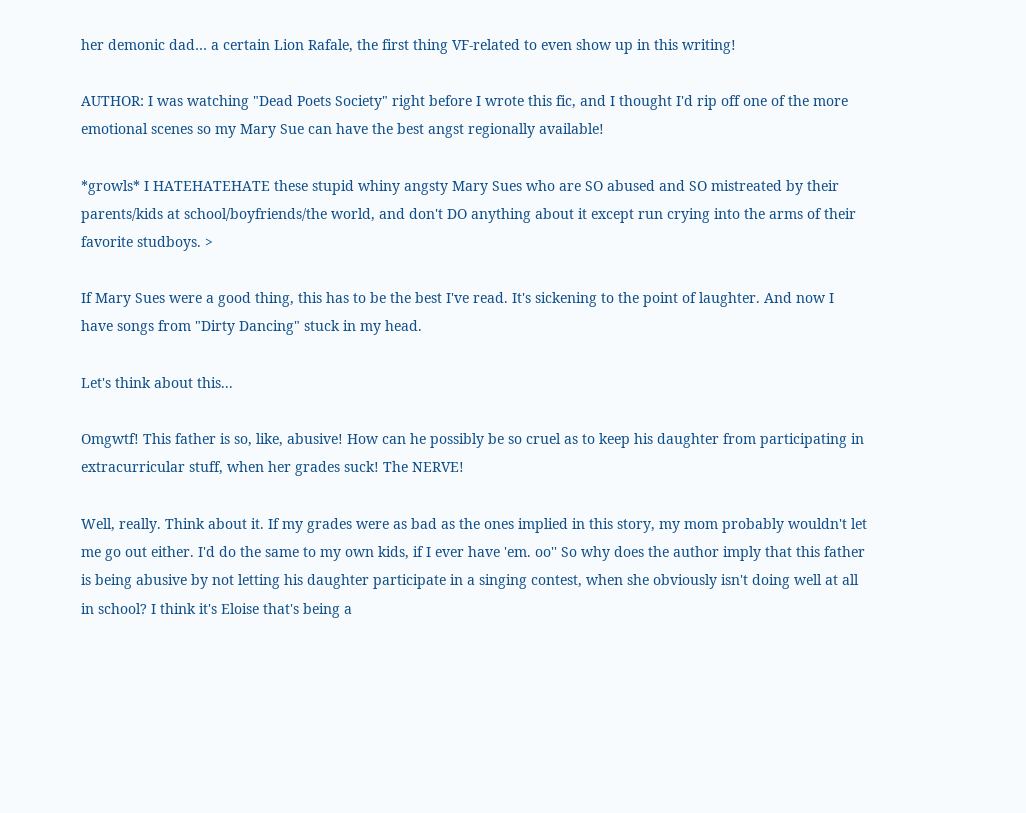her demonic dad… a certain Lion Rafale, the first thing VF-related to even show up in this writing!

AUTHOR: I was watching "Dead Poets Society" right before I wrote this fic, and I thought I'd rip off one of the more emotional scenes so my Mary Sue can have the best angst regionally available!

*growls* I HATEHATEHATE these stupid whiny angsty Mary Sues who are SO abused and SO mistreated by their parents/kids at school/boyfriends/the world, and don't DO anything about it except run crying into the arms of their favorite studboys. >

If Mary Sues were a good thing, this has to be the best I've read. It's sickening to the point of laughter. And now I have songs from "Dirty Dancing" stuck in my head.

Let's think about this...

Omgwtf! This father is so, like, abusive! How can he possibly be so cruel as to keep his daughter from participating in extracurricular stuff, when her grades suck! The NERVE!

Well, really. Think about it. If my grades were as bad as the ones implied in this story, my mom probably wouldn't let me go out either. I'd do the same to my own kids, if I ever have 'em. oo'' So why does the author imply that this father is being abusive by not letting his daughter participate in a singing contest, when she obviously isn't doing well at all in school? I think it's Eloise that's being a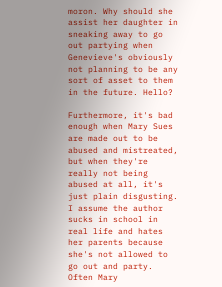moron. Why should she assist her daughter in sneaking away to go out partying when Genevieve's obviously not planning to be any sort of asset to them in the future. Hello?

Furthermore, it's bad enough when Mary Sues are made out to be abused and mistreated, but when they're really not being abused at all, it's just plain disgusting. I assume the author sucks in school in real life and hates her parents because she's not allowed to go out and party. Often Mary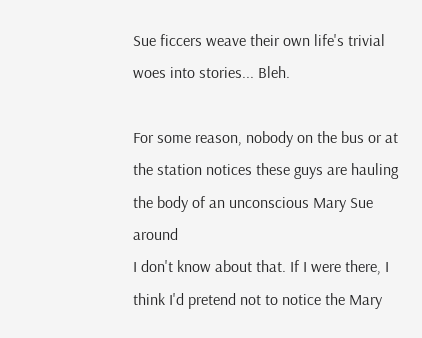Sue ficcers weave their own life's trivial woes into stories... Bleh.

For some reason, nobody on the bus or at the station notices these guys are hauling the body of an unconscious Mary Sue around
I don't know about that. If I were there, I think I'd pretend not to notice the Mary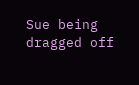Sue being dragged off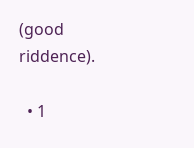(good riddence).

  • 1